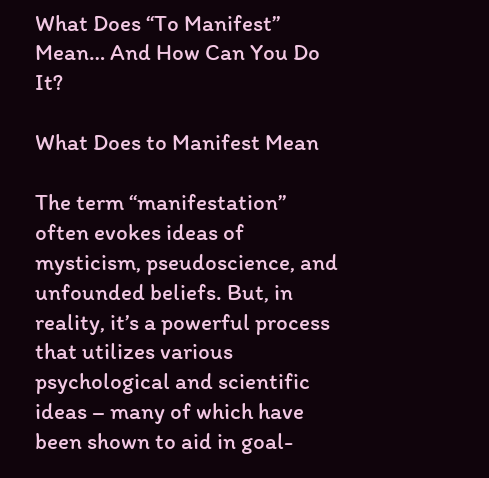What Does “To Manifest” Mean… And How Can You Do It?

What Does to Manifest Mean

The term “manifestation” often evokes ideas of mysticism, pseudoscience, and unfounded beliefs. But, in reality, it’s a powerful process that utilizes various psychological and scientific ideas – many of which have been shown to aid in goal-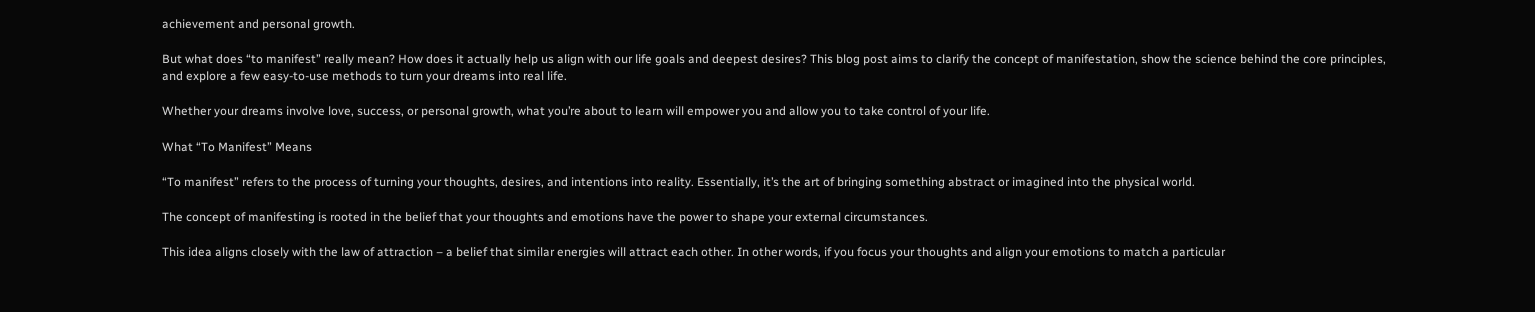achievement and personal growth.

But what does “to manifest” really mean? How does it actually help us align with our life goals and deepest desires? This blog post aims to clarify the concept of manifestation, show the science behind the core principles, and explore a few easy-to-use methods to turn your dreams into real life.

Whether your dreams involve love, success, or personal growth, what you’re about to learn will empower you and allow you to take control of your life.

What “To Manifest” Means

“To manifest” refers to the process of turning your thoughts, desires, and intentions into reality. Essentially, it’s the art of bringing something abstract or imagined into the physical world.

The concept of manifesting is rooted in the belief that your thoughts and emotions have the power to shape your external circumstances.

This idea aligns closely with the law of attraction – a belief that similar energies will attract each other. In other words, if you focus your thoughts and align your emotions to match a particular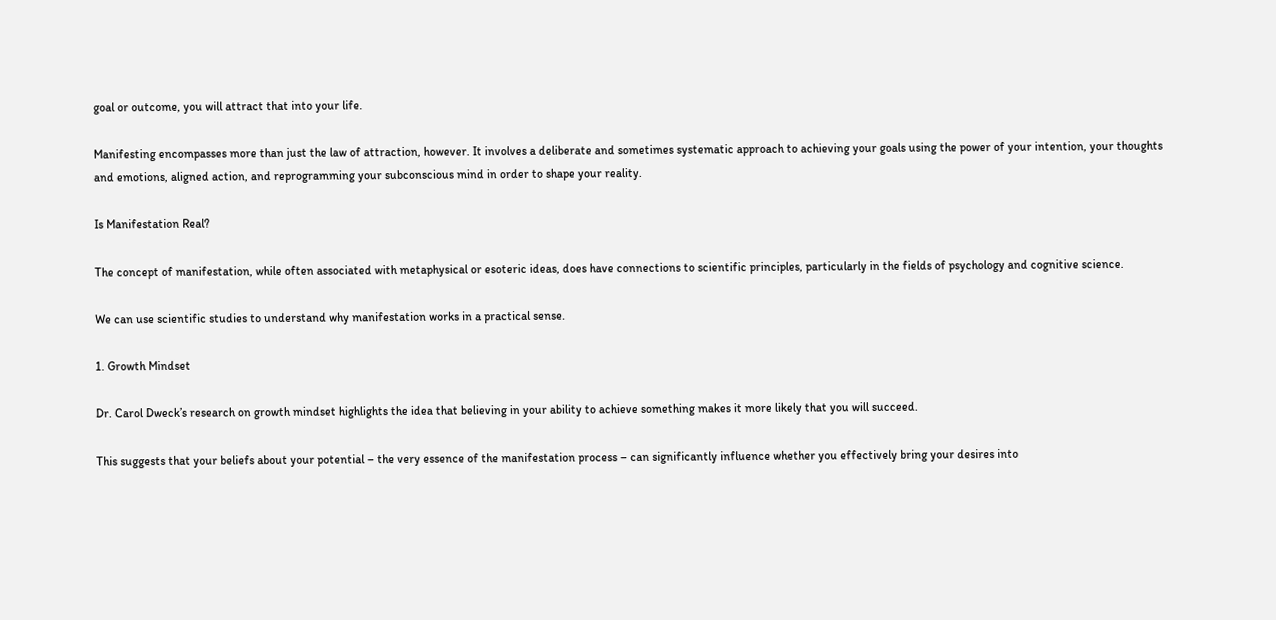goal or outcome, you will attract that into your life.

Manifesting encompasses more than just the law of attraction, however. It involves a deliberate and sometimes systematic approach to achieving your goals using the power of your intention, your thoughts and emotions, aligned action, and reprogramming your subconscious mind in order to shape your reality.

Is Manifestation Real?

The concept of manifestation, while often associated with metaphysical or esoteric ideas, does have connections to scientific principles, particularly in the fields of psychology and cognitive science.

We can use scientific studies to understand why manifestation works in a practical sense.

1. Growth Mindset

Dr. Carol Dweck’s research on growth mindset highlights the idea that believing in your ability to achieve something makes it more likely that you will succeed.

This suggests that your beliefs about your potential – the very essence of the manifestation process – can significantly influence whether you effectively bring your desires into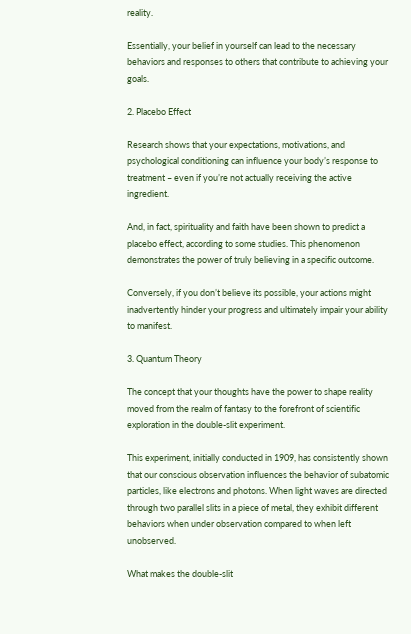reality.

Essentially, your belief in yourself can lead to the necessary behaviors and responses to others that contribute to achieving your goals.

2. Placebo Effect

Research shows that your expectations, motivations, and psychological conditioning can influence your body’s response to treatment – even if you’re not actually receiving the active ingredient.

And, in fact, spirituality and faith have been shown to predict a placebo effect, according to some studies. This phenomenon demonstrates the power of truly believing in a specific outcome.

Conversely, if you don’t believe its possible, your actions might inadvertently hinder your progress and ultimately impair your ability to manifest.

3. Quantum Theory

The concept that your thoughts have the power to shape reality moved from the realm of fantasy to the forefront of scientific exploration in the double-slit experiment.

This experiment, initially conducted in 1909, has consistently shown that our conscious observation influences the behavior of subatomic particles, like electrons and photons. When light waves are directed through two parallel slits in a piece of metal, they exhibit different behaviors when under observation compared to when left unobserved.

What makes the double-slit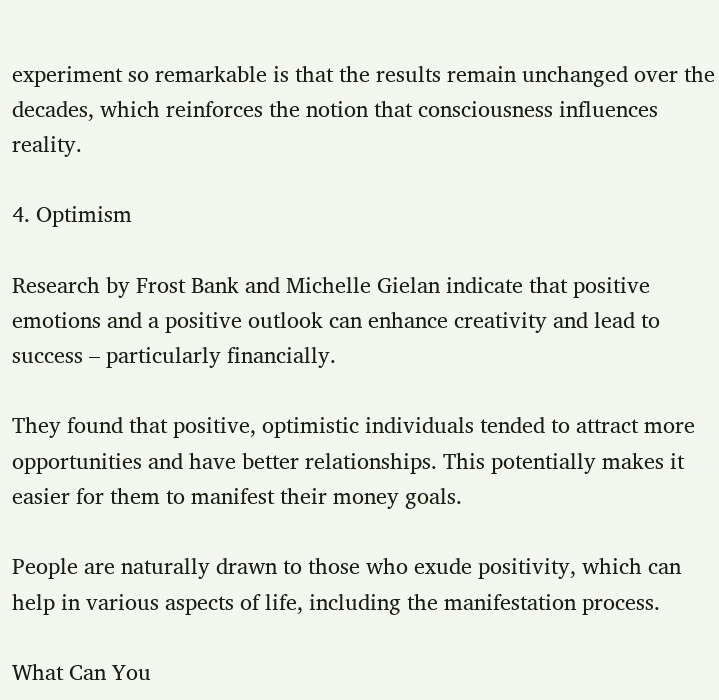experiment so remarkable is that the results remain unchanged over the decades, which reinforces the notion that consciousness influences reality.

4. Optimism

Research by Frost Bank and Michelle Gielan indicate that positive emotions and a positive outlook can enhance creativity and lead to success – particularly financially.

They found that positive, optimistic individuals tended to attract more opportunities and have better relationships. This potentially makes it easier for them to manifest their money goals.

People are naturally drawn to those who exude positivity, which can help in various aspects of life, including the manifestation process.

What Can You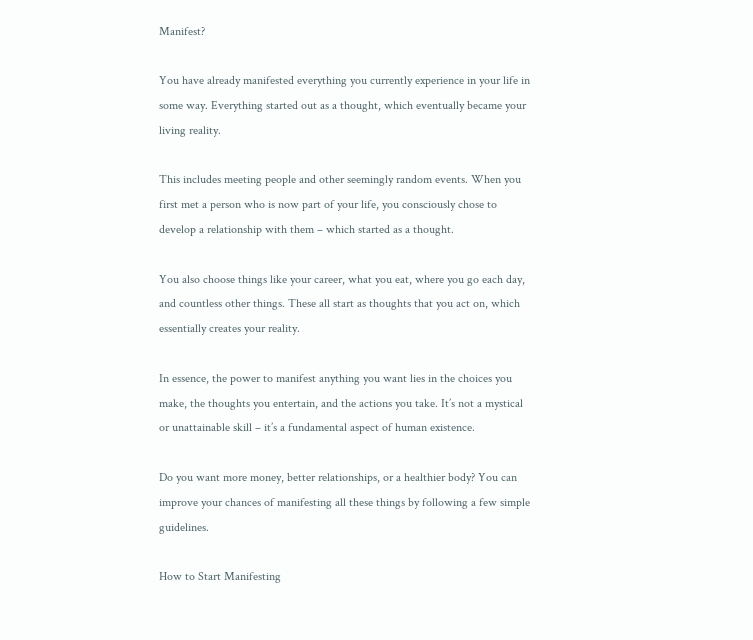Manifest?

You have already manifested everything you currently experience in your life in some way. Everything started out as a thought, which eventually became your living reality.

This includes meeting people and other seemingly random events. When you first met a person who is now part of your life, you consciously chose to develop a relationship with them – which started as a thought.

You also choose things like your career, what you eat, where you go each day, and countless other things. These all start as thoughts that you act on, which essentially creates your reality.

In essence, the power to manifest anything you want lies in the choices you make, the thoughts you entertain, and the actions you take. It’s not a mystical or unattainable skill – it’s a fundamental aspect of human existence.

Do you want more money, better relationships, or a healthier body? You can improve your chances of manifesting all these things by following a few simple guidelines.

How to Start Manifesting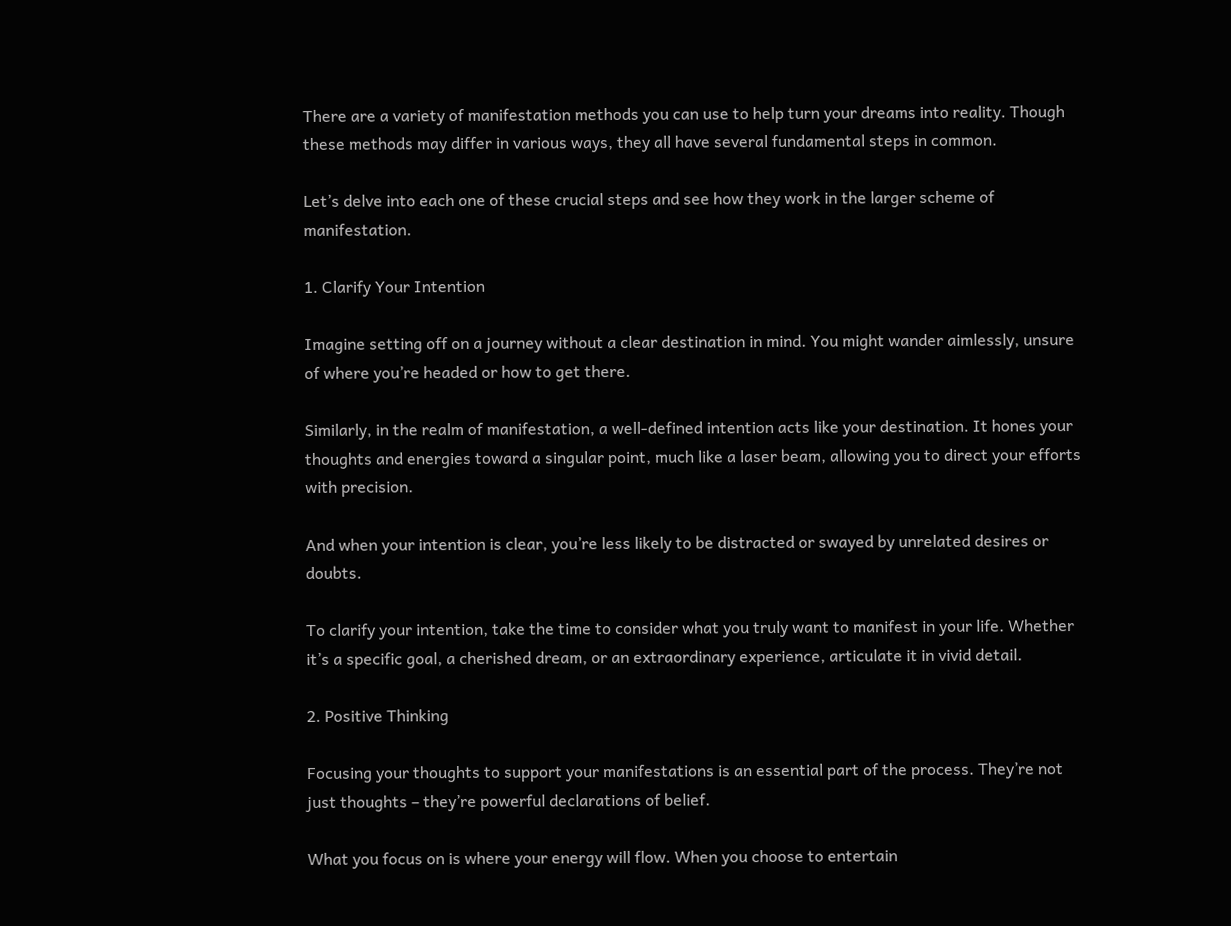There are a variety of manifestation methods you can use to help turn your dreams into reality. Though these methods may differ in various ways, they all have several fundamental steps in common.

Let’s delve into each one of these crucial steps and see how they work in the larger scheme of manifestation.

1. Clarify Your Intention

Imagine setting off on a journey without a clear destination in mind. You might wander aimlessly, unsure of where you’re headed or how to get there.

Similarly, in the realm of manifestation, a well-defined intention acts like your destination. It hones your thoughts and energies toward a singular point, much like a laser beam, allowing you to direct your efforts with precision.

And when your intention is clear, you’re less likely to be distracted or swayed by unrelated desires or doubts.

To clarify your intention, take the time to consider what you truly want to manifest in your life. Whether it’s a specific goal, a cherished dream, or an extraordinary experience, articulate it in vivid detail.

2. Positive Thinking

Focusing your thoughts to support your manifestations is an essential part of the process. They’re not just thoughts – they’re powerful declarations of belief.

What you focus on is where your energy will flow. When you choose to entertain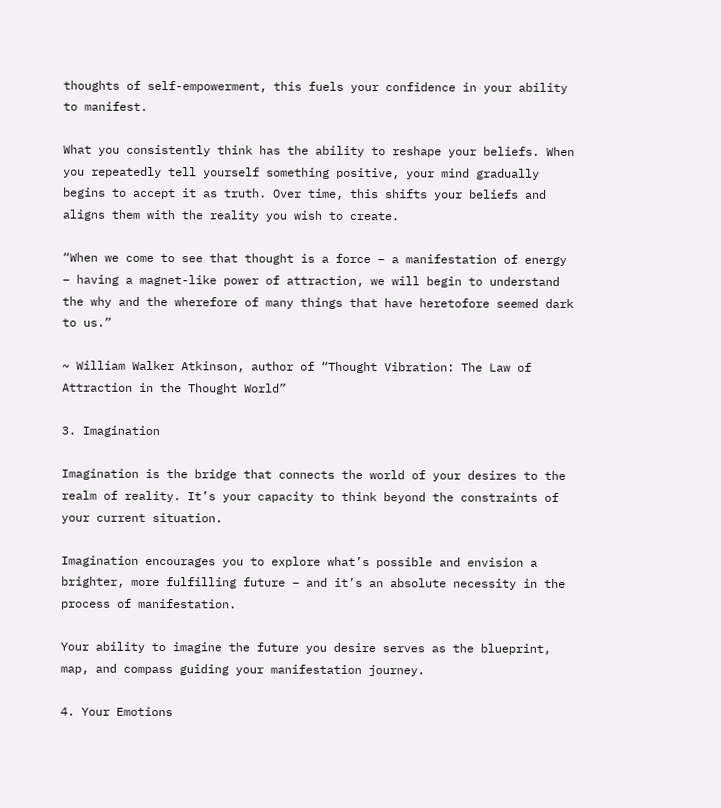thoughts of self-empowerment, this fuels your confidence in your ability to manifest.

What you consistently think has the ability to reshape your beliefs. When you repeatedly tell yourself something positive, your mind gradually begins to accept it as truth. Over time, this shifts your beliefs and aligns them with the reality you wish to create.

“When we come to see that thought is a force – a manifestation of energy – having a magnet-like power of attraction, we will begin to understand the why and the wherefore of many things that have heretofore seemed dark to us.”

~ William Walker Atkinson, author of “Thought Vibration: The Law of Attraction in the Thought World”

3. Imagination

Imagination is the bridge that connects the world of your desires to the realm of reality. It’s your capacity to think beyond the constraints of your current situation.

Imagination encourages you to explore what’s possible and envision a brighter, more fulfilling future – and it’s an absolute necessity in the process of manifestation.

Your ability to imagine the future you desire serves as the blueprint, map, and compass guiding your manifestation journey.

4. Your Emotions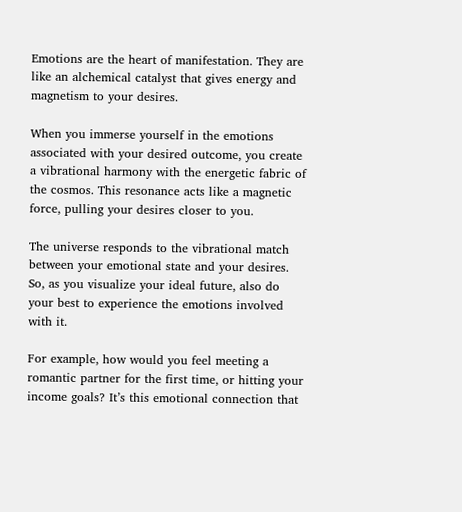Emotions are the heart of manifestation. They are like an alchemical catalyst that gives energy and magnetism to your desires.

When you immerse yourself in the emotions associated with your desired outcome, you create a vibrational harmony with the energetic fabric of the cosmos. This resonance acts like a magnetic force, pulling your desires closer to you.

The universe responds to the vibrational match between your emotional state and your desires. So, as you visualize your ideal future, also do your best to experience the emotions involved with it.

For example, how would you feel meeting a romantic partner for the first time, or hitting your income goals? It’s this emotional connection that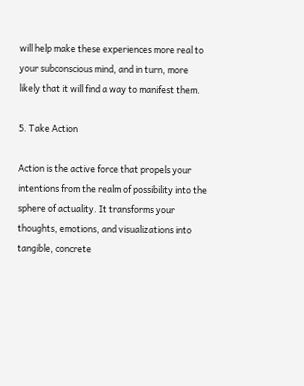will help make these experiences more real to your subconscious mind, and in turn, more likely that it will find a way to manifest them.

5. Take Action

Action is the active force that propels your intentions from the realm of possibility into the sphere of actuality. It transforms your thoughts, emotions, and visualizations into tangible, concrete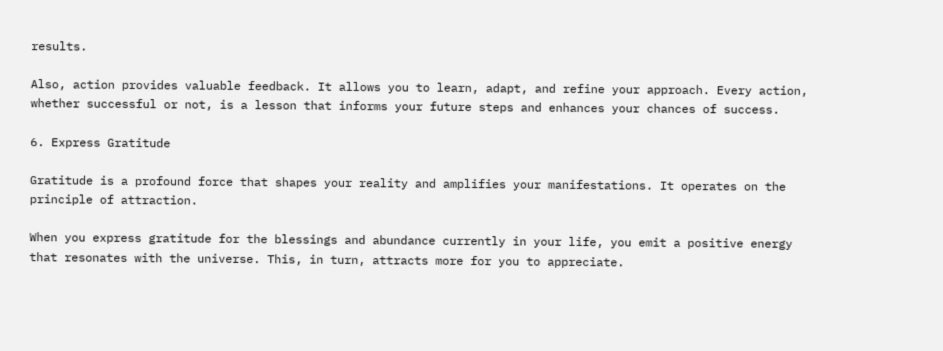results.

Also, action provides valuable feedback. It allows you to learn, adapt, and refine your approach. Every action, whether successful or not, is a lesson that informs your future steps and enhances your chances of success.

6. Express Gratitude

Gratitude is a profound force that shapes your reality and amplifies your manifestations. It operates on the principle of attraction.

When you express gratitude for the blessings and abundance currently in your life, you emit a positive energy that resonates with the universe. This, in turn, attracts more for you to appreciate.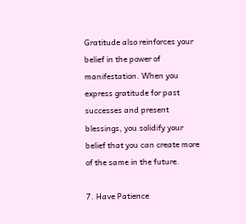Gratitude also reinforces your belief in the power of manifestation. When you express gratitude for past successes and present blessings, you solidify your belief that you can create more of the same in the future.

7. Have Patience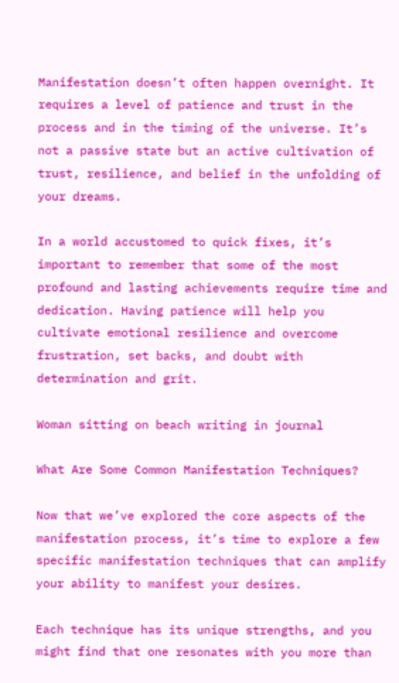Manifestation doesn’t often happen overnight. It requires a level of patience and trust in the process and in the timing of the universe. It’s not a passive state but an active cultivation of trust, resilience, and belief in the unfolding of your dreams.

In a world accustomed to quick fixes, it’s important to remember that some of the most profound and lasting achievements require time and dedication. Having patience will help you cultivate emotional resilience and overcome frustration, set backs, and doubt with determination and grit.

Woman sitting on beach writing in journal

What Are Some Common Manifestation Techniques?

Now that we’ve explored the core aspects of the manifestation process, it’s time to explore a few specific manifestation techniques that can amplify your ability to manifest your desires.

Each technique has its unique strengths, and you might find that one resonates with you more than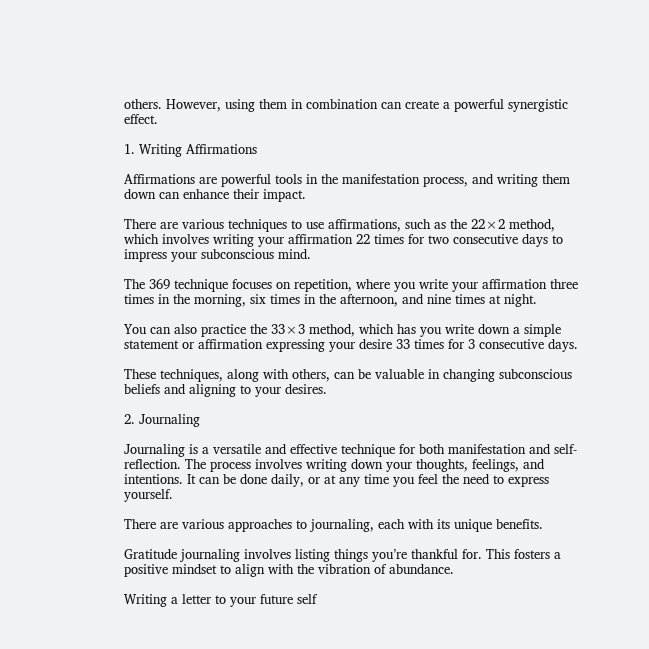others. However, using them in combination can create a powerful synergistic effect.

1. Writing Affirmations

Affirmations are powerful tools in the manifestation process, and writing them down can enhance their impact.

There are various techniques to use affirmations, such as the 22×2 method, which involves writing your affirmation 22 times for two consecutive days to impress your subconscious mind.

The 369 technique focuses on repetition, where you write your affirmation three times in the morning, six times in the afternoon, and nine times at night.

You can also practice the 33×3 method, which has you write down a simple statement or affirmation expressing your desire 33 times for 3 consecutive days.

These techniques, along with others, can be valuable in changing subconscious beliefs and aligning to your desires.

2. Journaling

Journaling is a versatile and effective technique for both manifestation and self-reflection. The process involves writing down your thoughts, feelings, and intentions. It can be done daily, or at any time you feel the need to express yourself.

There are various approaches to journaling, each with its unique benefits.

Gratitude journaling involves listing things you’re thankful for. This fosters a positive mindset to align with the vibration of abundance.

Writing a letter to your future self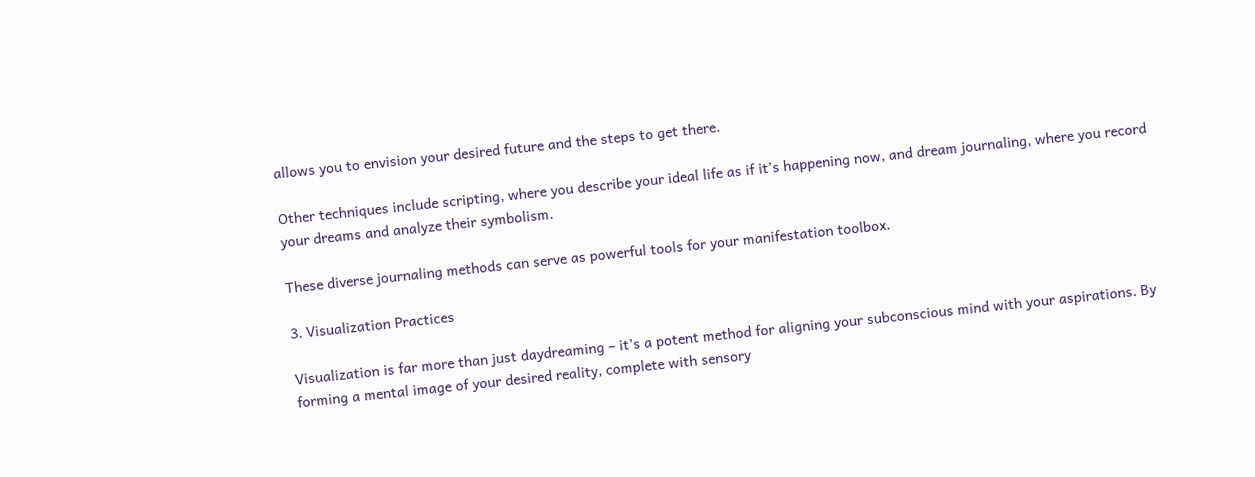allows you to envision your desired future and the steps to get there.

Other techniques include scripting, where you describe your ideal life as if it’s happening now, and dream journaling, where you record your dreams and analyze their symbolism.

These diverse journaling methods can serve as powerful tools for your manifestation toolbox.

3. Visualization Practices

Visualization is far more than just daydreaming – it’s a potent method for aligning your subconscious mind with your aspirations. By forming a mental image of your desired reality, complete with sensory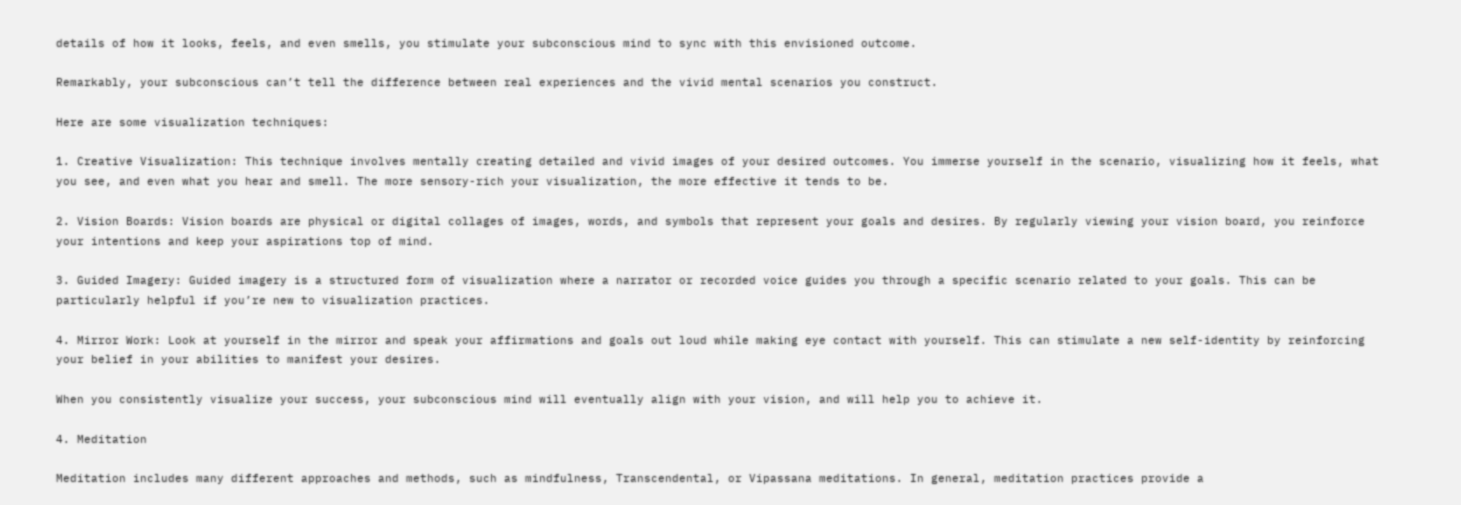details of how it looks, feels, and even smells, you stimulate your subconscious mind to sync with this envisioned outcome.

Remarkably, your subconscious can’t tell the difference between real experiences and the vivid mental scenarios you construct.

Here are some visualization techniques:

1. Creative Visualization: This technique involves mentally creating detailed and vivid images of your desired outcomes. You immerse yourself in the scenario, visualizing how it feels, what you see, and even what you hear and smell. The more sensory-rich your visualization, the more effective it tends to be.

2. Vision Boards: Vision boards are physical or digital collages of images, words, and symbols that represent your goals and desires. By regularly viewing your vision board, you reinforce your intentions and keep your aspirations top of mind.

3. Guided Imagery: Guided imagery is a structured form of visualization where a narrator or recorded voice guides you through a specific scenario related to your goals. This can be particularly helpful if you’re new to visualization practices.

4. Mirror Work: Look at yourself in the mirror and speak your affirmations and goals out loud while making eye contact with yourself. This can stimulate a new self-identity by reinforcing your belief in your abilities to manifest your desires.

When you consistently visualize your success, your subconscious mind will eventually align with your vision, and will help you to achieve it.

4. Meditation

Meditation includes many different approaches and methods, such as mindfulness, Transcendental, or Vipassana meditations. In general, meditation practices provide a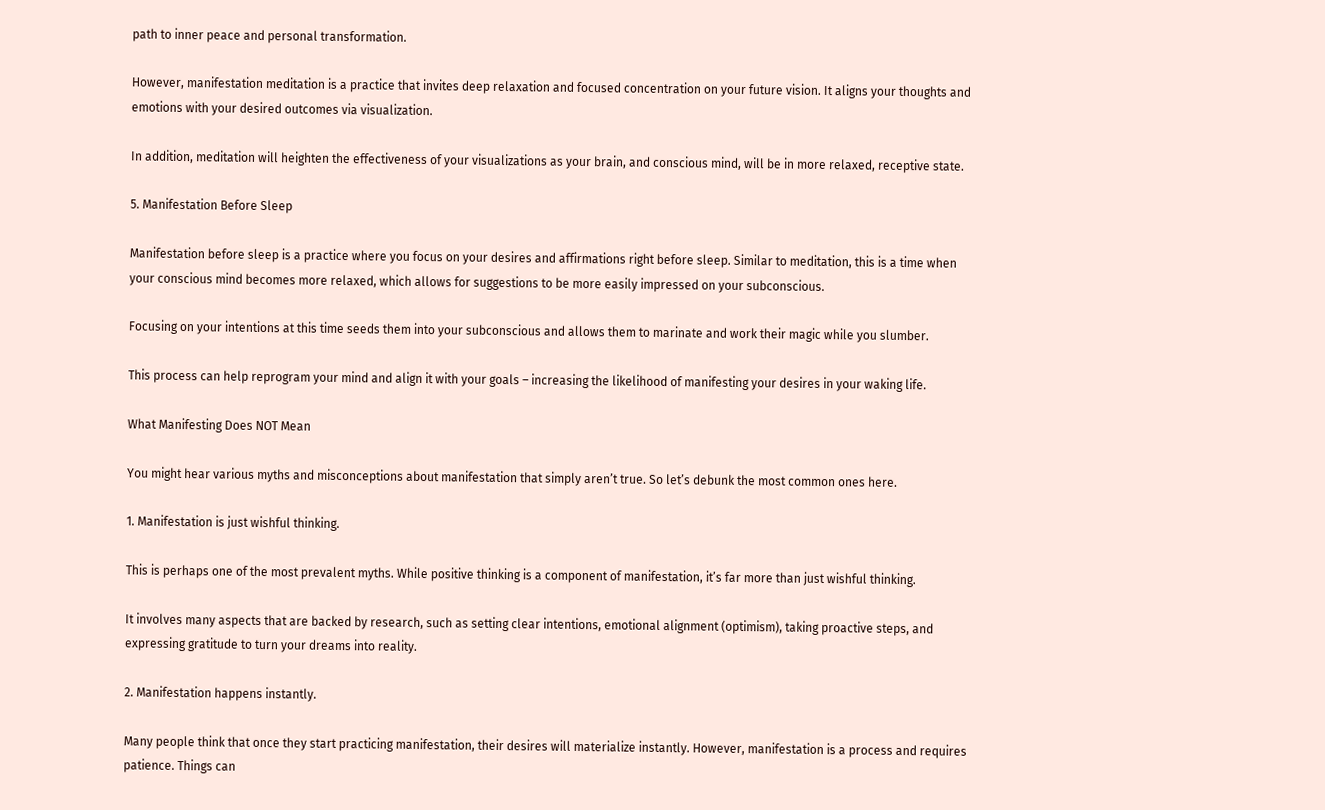path to inner peace and personal transformation.

However, manifestation meditation is a practice that invites deep relaxation and focused concentration on your future vision. It aligns your thoughts and emotions with your desired outcomes via visualization.

In addition, meditation will heighten the effectiveness of your visualizations as your brain, and conscious mind, will be in more relaxed, receptive state.

5. Manifestation Before Sleep

Manifestation before sleep is a practice where you focus on your desires and affirmations right before sleep. Similar to meditation, this is a time when your conscious mind becomes more relaxed, which allows for suggestions to be more easily impressed on your subconscious.

Focusing on your intentions at this time seeds them into your subconscious and allows them to marinate and work their magic while you slumber.

This process can help reprogram your mind and align it with your goals – increasing the likelihood of manifesting your desires in your waking life.

What Manifesting Does NOT Mean

You might hear various myths and misconceptions about manifestation that simply aren’t true. So let’s debunk the most common ones here.

1. Manifestation is just wishful thinking.

This is perhaps one of the most prevalent myths. While positive thinking is a component of manifestation, it’s far more than just wishful thinking.

It involves many aspects that are backed by research, such as setting clear intentions, emotional alignment (optimism), taking proactive steps, and expressing gratitude to turn your dreams into reality.

2. Manifestation happens instantly.

Many people think that once they start practicing manifestation, their desires will materialize instantly. However, manifestation is a process and requires patience. Things can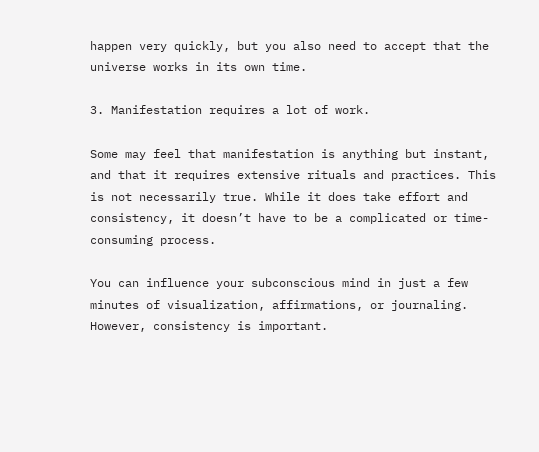happen very quickly, but you also need to accept that the universe works in its own time.

3. Manifestation requires a lot of work.

Some may feel that manifestation is anything but instant, and that it requires extensive rituals and practices. This is not necessarily true. While it does take effort and consistency, it doesn’t have to be a complicated or time-consuming process.

You can influence your subconscious mind in just a few minutes of visualization, affirmations, or journaling. However, consistency is important.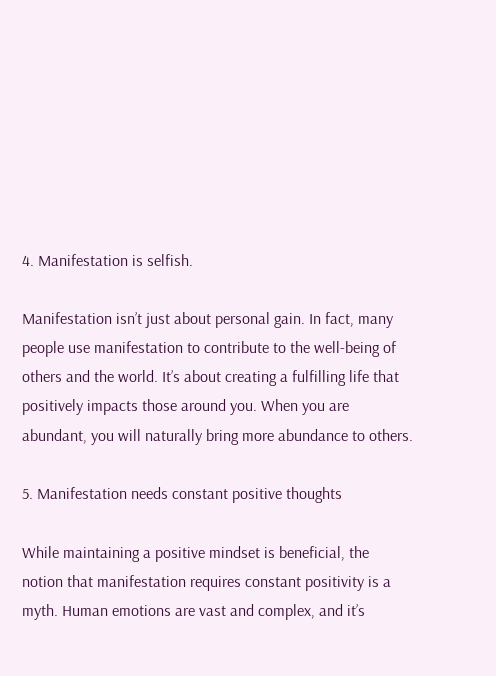4. Manifestation is selfish.

Manifestation isn’t just about personal gain. In fact, many people use manifestation to contribute to the well-being of others and the world. It’s about creating a fulfilling life that positively impacts those around you. When you are abundant, you will naturally bring more abundance to others.

5. Manifestation needs constant positive thoughts

While maintaining a positive mindset is beneficial, the notion that manifestation requires constant positivity is a myth. Human emotions are vast and complex, and it’s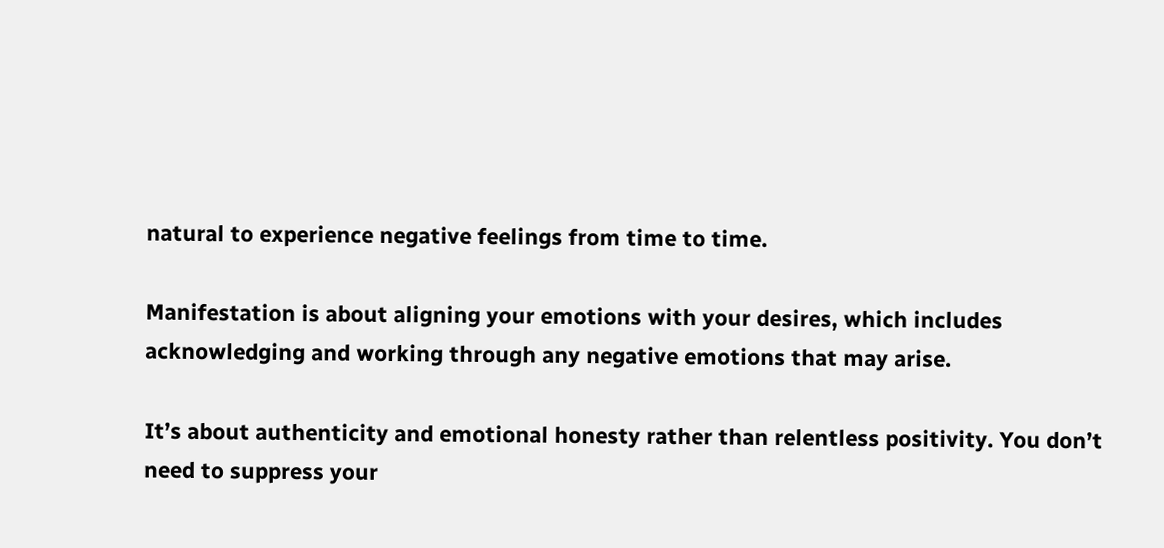natural to experience negative feelings from time to time.

Manifestation is about aligning your emotions with your desires, which includes acknowledging and working through any negative emotions that may arise.

It’s about authenticity and emotional honesty rather than relentless positivity. You don’t need to suppress your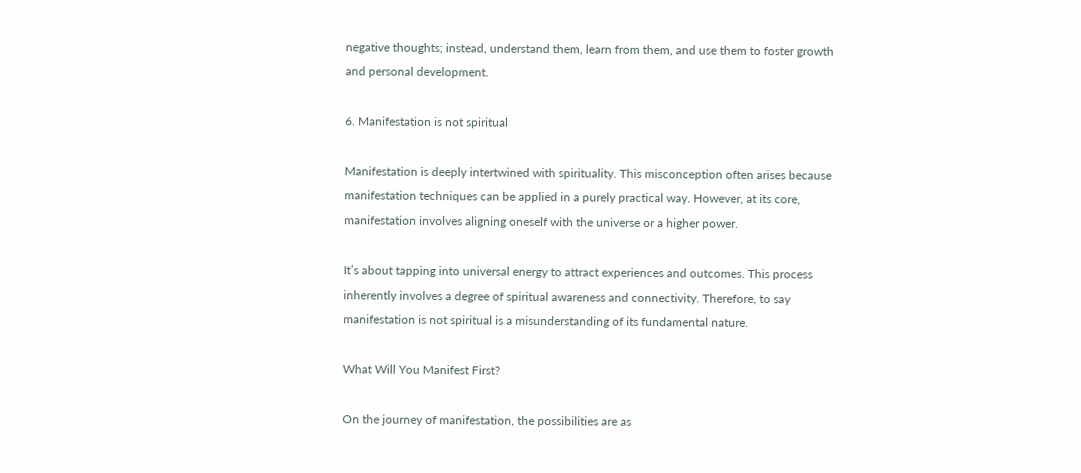negative thoughts; instead, understand them, learn from them, and use them to foster growth and personal development.

6. Manifestation is not spiritual

Manifestation is deeply intertwined with spirituality. This misconception often arises because manifestation techniques can be applied in a purely practical way. However, at its core, manifestation involves aligning oneself with the universe or a higher power.

It’s about tapping into universal energy to attract experiences and outcomes. This process inherently involves a degree of spiritual awareness and connectivity. Therefore, to say manifestation is not spiritual is a misunderstanding of its fundamental nature.

What Will You Manifest First?

On the journey of manifestation, the possibilities are as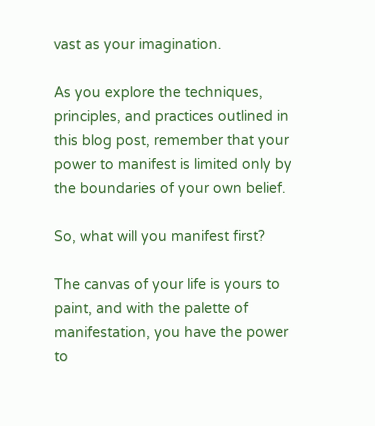vast as your imagination.

As you explore the techniques, principles, and practices outlined in this blog post, remember that your power to manifest is limited only by the boundaries of your own belief.

So, what will you manifest first?

The canvas of your life is yours to paint, and with the palette of manifestation, you have the power to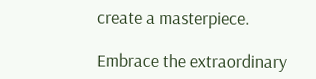create a masterpiece.

Embrace the extraordinary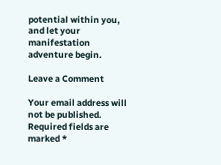potential within you, and let your manifestation adventure begin.

Leave a Comment

Your email address will not be published. Required fields are marked *